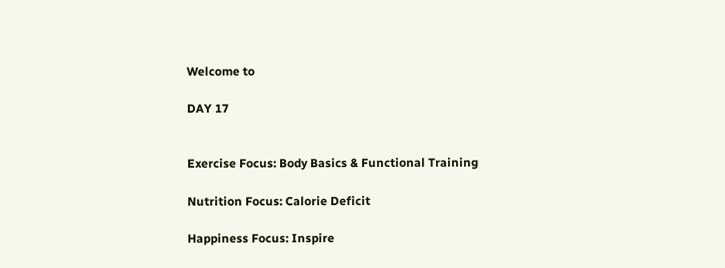Welcome to

DAY 17


Exercise Focus: Body Basics & Functional Training

Nutrition Focus: Calorie Deficit

Happiness Focus: Inspire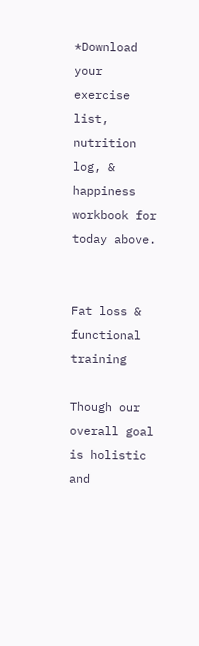*Download your exercise list, nutrition log, & happiness workbook for today above.


Fat loss & functional training

Though our overall goal is holistic and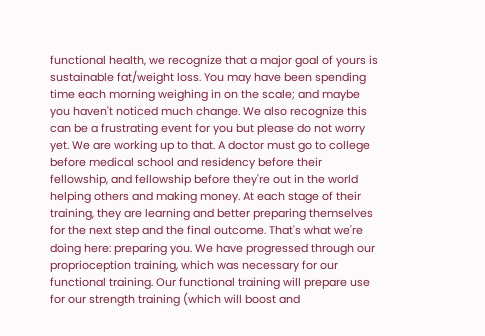functional health, we recognize that a major goal of yours is sustainable fat/weight loss. You may have been spending time each morning weighing in on the scale; and maybe you haven't noticed much change. We also recognize this can be a frustrating event for you but please do not worry yet. We are working up to that. A doctor must go to college before medical school and residency before their fellowship, and fellowship before they're out in the world helping others and making money. At each stage of their training, they are learning and better preparing themselves for the next step and the final outcome. That's what we're doing here: preparing you. We have progressed through our proprioception training, which was necessary for our functional training. Our functional training will prepare use for our strength training (which will boost and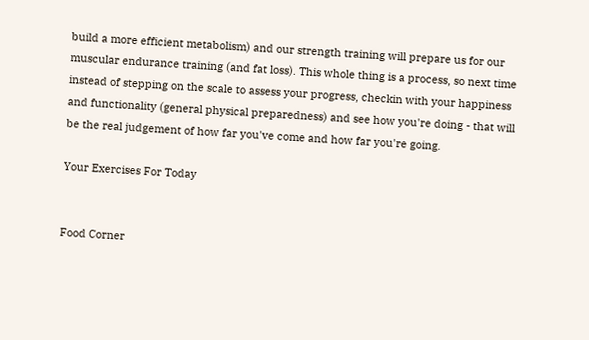build a more efficient metabolism) and our strength training will prepare us for our muscular endurance training (and fat loss). This whole thing is a process, so next time instead of stepping on the scale to assess your progress, checkin with your happiness and functionality (general physical preparedness) and see how you're doing - that will be the real judgement of how far you've come and how far you're going.

Your Exercises For Today


Food Corner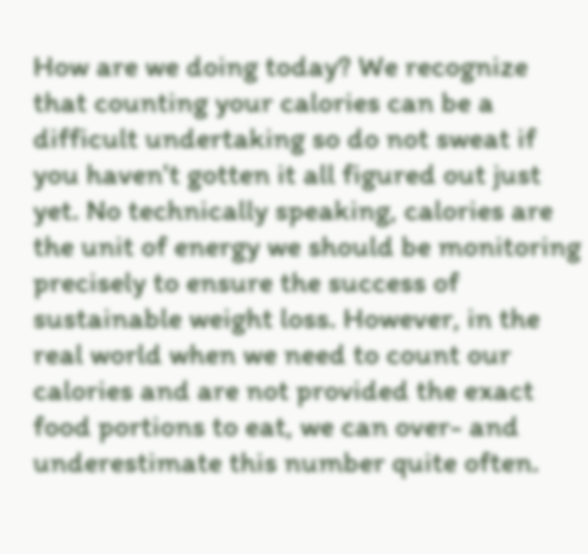How are we doing today? We recognize that counting your calories can be a difficult undertaking so do not sweat if you haven't gotten it all figured out just yet. No technically speaking, calories are the unit of energy we should be monitoring precisely to ensure the success of sustainable weight loss. However, in the real world when we need to count our calories and are not provided the exact food portions to eat, we can over- and underestimate this number quite often.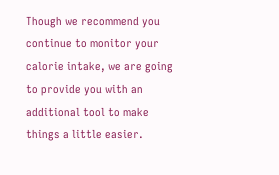Though we recommend you continue to monitor your calorie intake, we are going to provide you with an additional tool to make things a little easier.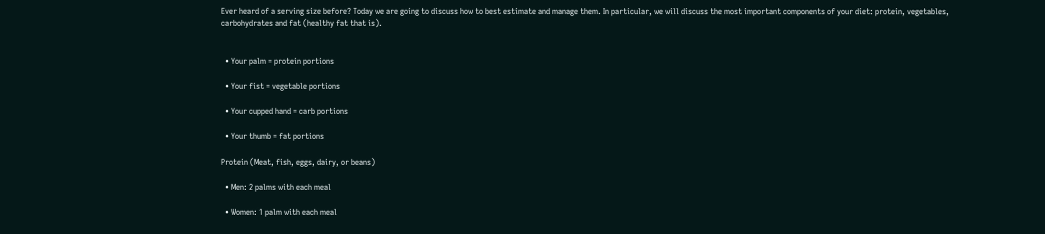Ever heard of a serving size before? Today we are going to discuss how to best estimate and manage them. In particular, we will discuss the most important components of your diet: protein, vegetables, carbohydrates and fat (healthy fat that is).


  • Your palm = protein portions

  • Your fist = vegetable portions

  • Your cupped hand = carb portions

  • Your thumb = fat portions

Protein (Meat, fish, eggs, dairy, or beans)

  • Men: 2 palms with each meal

  • Women: 1 palm with each meal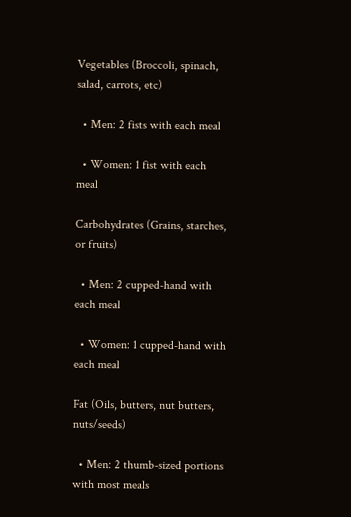Vegetables (Broccoli, spinach, salad, carrots, etc)

  • Men: 2 fists with each meal

  • Women: 1 fist with each meal

Carbohydrates (Grains, starches, or fruits)

  • Men: 2 cupped-hand with each meal

  • Women: 1 cupped-hand with each meal

Fat (Oils, butters, nut butters, nuts/seeds)

  • Men: 2 thumb-sized portions with most meals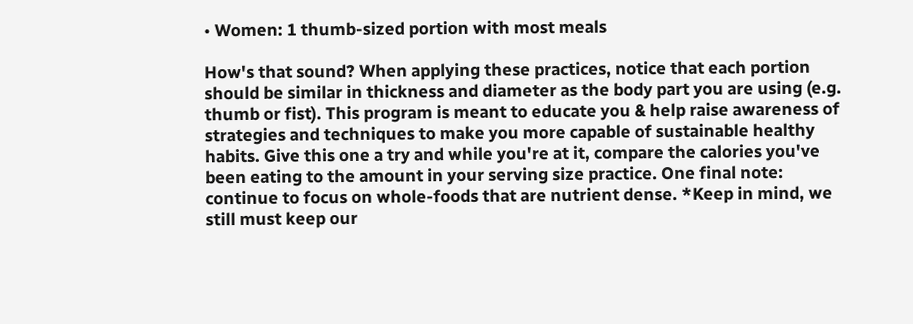• Women: 1 thumb-sized portion with most meals

How's that sound? When applying these practices, notice that each portion should be similar in thickness and diameter as the body part you are using (e.g. thumb or fist). This program is meant to educate you & help raise awareness of strategies and techniques to make you more capable of sustainable healthy habits. Give this one a try and while you're at it, compare the calories you've been eating to the amount in your serving size practice. One final note: continue to focus on whole-foods that are nutrient dense. *Keep in mind, we still must keep our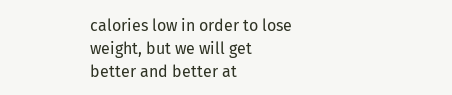calories low in order to lose weight, but we will get better and better at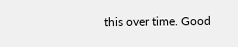this over time. Good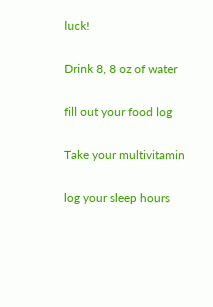luck!

Drink 8, 8 oz of water

fill out your food log

Take your multivitamin

log your sleep hours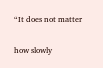“It does not matter

how slowly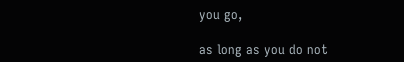you go,

as long as you do not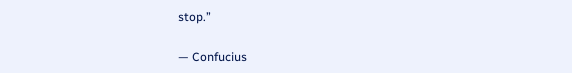stop.”

— Confucius